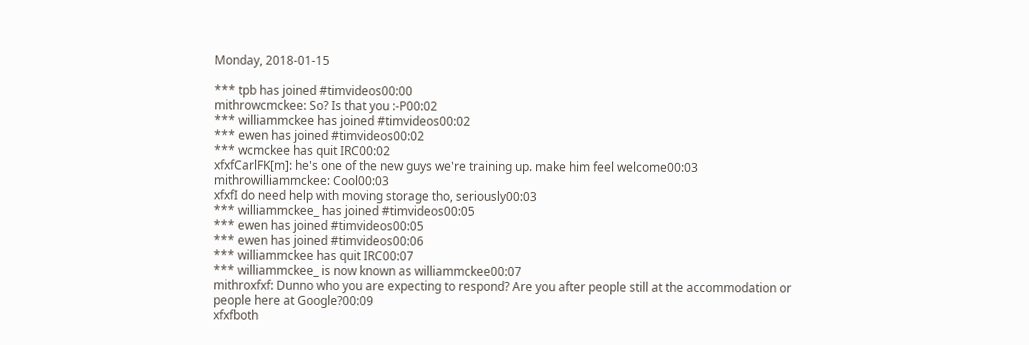Monday, 2018-01-15

*** tpb has joined #timvideos00:00
mithrowcmckee: So? Is that you :-P00:02
*** williammckee has joined #timvideos00:02
*** ewen has joined #timvideos00:02
*** wcmckee has quit IRC00:02
xfxfCarlFK[m]: he's one of the new guys we're training up. make him feel welcome00:03
mithrowilliammckee: Cool00:03
xfxfI do need help with moving storage tho, seriously00:03
*** williammckee_ has joined #timvideos00:05
*** ewen has joined #timvideos00:05
*** ewen has joined #timvideos00:06
*** williammckee has quit IRC00:07
*** williammckee_ is now known as williammckee00:07
mithroxfxf: Dunno who you are expecting to respond? Are you after people still at the accommodation or people here at Google?00:09
xfxfboth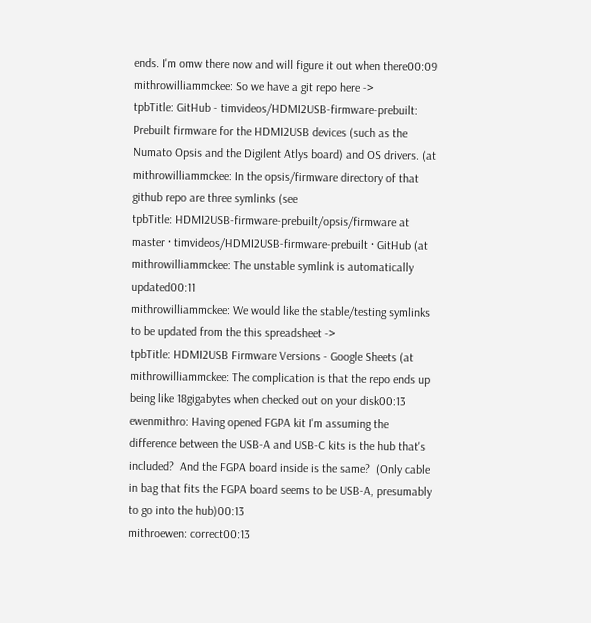ends. I'm omw there now and will figure it out when there00:09
mithrowilliammckee: So we have a git repo here ->
tpbTitle: GitHub - timvideos/HDMI2USB-firmware-prebuilt: Prebuilt firmware for the HDMI2USB devices (such as the Numato Opsis and the Digilent Atlys board) and OS drivers. (at
mithrowilliammckee: In the opsis/firmware directory of that github repo are three symlinks (see
tpbTitle: HDMI2USB-firmware-prebuilt/opsis/firmware at master · timvideos/HDMI2USB-firmware-prebuilt · GitHub (at
mithrowilliammckee: The unstable symlink is automatically updated00:11
mithrowilliammckee: We would like the stable/testing symlinks to be updated from the this spreadsheet ->
tpbTitle: HDMI2USB Firmware Versions - Google Sheets (at
mithrowilliammckee: The complication is that the repo ends up being like 18gigabytes when checked out on your disk00:13
ewenmithro: Having opened FGPA kit I'm assuming the difference between the USB-A and USB-C kits is the hub that's included?  And the FGPA board inside is the same?  (Only cable in bag that fits the FGPA board seems to be USB-A, presumably to go into the hub)00:13
mithroewen: correct00:13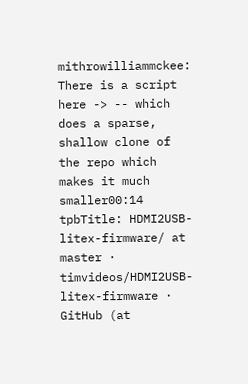mithrowilliammckee: There is a script here -> -- which does a sparse, shallow clone of the repo which makes it much smaller00:14
tpbTitle: HDMI2USB-litex-firmware/ at master · timvideos/HDMI2USB-litex-firmware · GitHub (at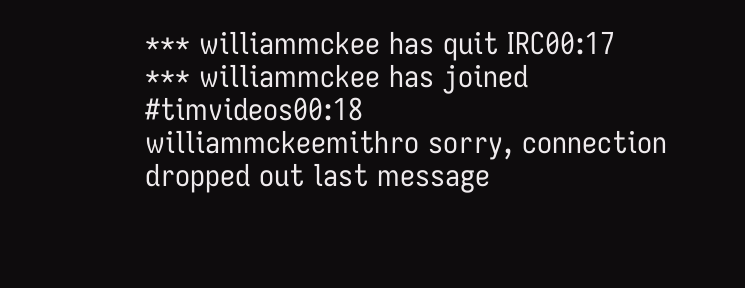*** williammckee has quit IRC00:17
*** williammckee has joined #timvideos00:18
williammckeemithro sorry, connection dropped out last message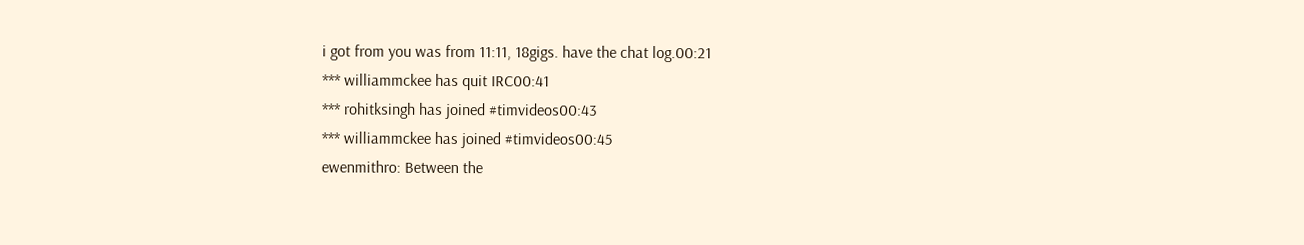i got from you was from 11:11, 18gigs. have the chat log.00:21
*** williammckee has quit IRC00:41
*** rohitksingh has joined #timvideos00:43
*** williammckee has joined #timvideos00:45
ewenmithro: Between the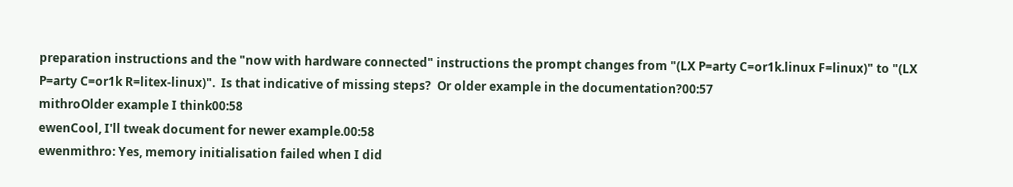preparation instructions and the "now with hardware connected" instructions the prompt changes from "(LX P=arty C=or1k.linux F=linux)" to "(LX P=arty C=or1k R=litex-linux)".  Is that indicative of missing steps?  Or older example in the documentation?00:57
mithroOlder example I think00:58
ewenCool, I'll tweak document for newer example.00:58
ewenmithro: Yes, memory initialisation failed when I did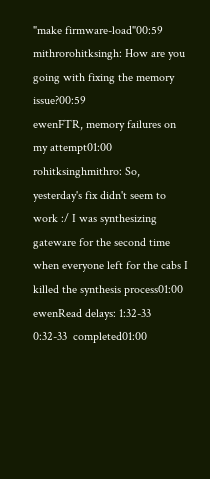"make firmware-load"00:59
mithrorohitksingh: How are you going with fixing the memory issue?00:59
ewenFTR, memory failures on my attempt01:00
rohitksinghmithro: So, yesterday's fix didn't seem to work :/ I was synthesizing gateware for the second time when everyone left for the cabs I killed the synthesis process01:00
ewenRead delays: 1:32-33  0:32-33  completed01:00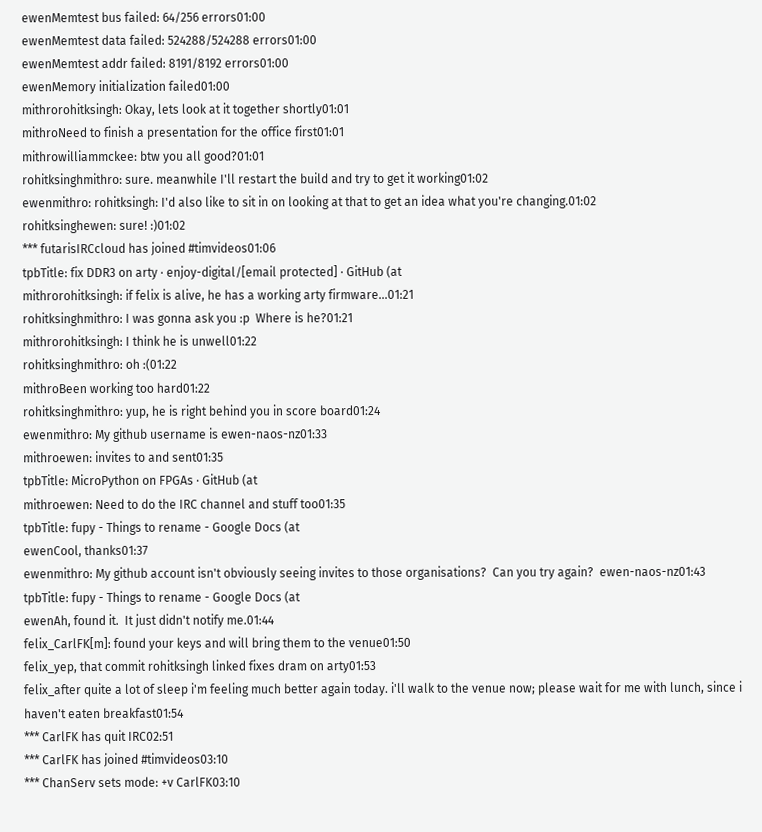ewenMemtest bus failed: 64/256 errors01:00
ewenMemtest data failed: 524288/524288 errors01:00
ewenMemtest addr failed: 8191/8192 errors01:00
ewenMemory initialization failed01:00
mithrorohitksingh: Okay, lets look at it together shortly01:01
mithroNeed to finish a presentation for the office first01:01
mithrowilliammckee: btw you all good?01:01
rohitksinghmithro: sure. meanwhile I'll restart the build and try to get it working01:02
ewenmithro: rohitksingh: I'd also like to sit in on looking at that to get an idea what you're changing.01:02
rohitksinghewen: sure! :)01:02
*** futarisIRCcloud has joined #timvideos01:06
tpbTitle: fix DDR3 on arty · enjoy-digital/[email protected] · GitHub (at
mithrorohitksingh: if felix is alive, he has a working arty firmware...01:21
rohitksinghmithro: I was gonna ask you :p  Where is he?01:21
mithrorohitksingh: I think he is unwell01:22
rohitksinghmithro: oh :(01:22
mithroBeen working too hard01:22
rohitksinghmithro: yup, he is right behind you in score board01:24
ewenmithro: My github username is ewen-naos-nz01:33
mithroewen: invites to and sent01:35
tpbTitle: MicroPython on FPGAs · GitHub (at
mithroewen: Need to do the IRC channel and stuff too01:35
tpbTitle: fupy - Things to rename - Google Docs (at
ewenCool, thanks01:37
ewenmithro: My github account isn't obviously seeing invites to those organisations?  Can you try again?  ewen-naos-nz01:43
tpbTitle: fupy - Things to rename - Google Docs (at
ewenAh, found it.  It just didn't notify me.01:44
felix_CarlFK[m]: found your keys and will bring them to the venue01:50
felix_yep, that commit rohitksingh linked fixes dram on arty01:53
felix_after quite a lot of sleep i'm feeling much better again today. i'll walk to the venue now; please wait for me with lunch, since i haven't eaten breakfast01:54
*** CarlFK has quit IRC02:51
*** CarlFK has joined #timvideos03:10
*** ChanServ sets mode: +v CarlFK03:10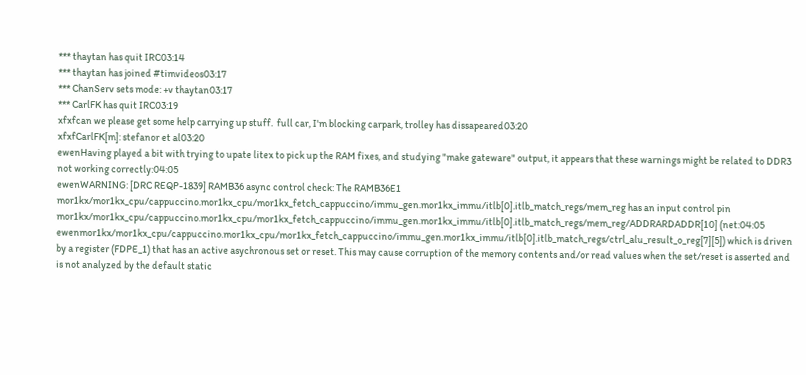*** thaytan has quit IRC03:14
*** thaytan has joined #timvideos03:17
*** ChanServ sets mode: +v thaytan03:17
*** CarlFK has quit IRC03:19
xfxfcan we please get some help carrying up stuff.  full car, I'm blocking carpark, trolley has dissapeared03:20
xfxfCarlFK[m]: stefanor et al03:20
ewenHaving played a bit with trying to upate litex to pick up the RAM fixes, and studying "make gateware" output, it appears that these warnings might be related to DDR3 not working correctly:04:05
ewenWARNING: [DRC REQP-1839] RAMB36 async control check: The RAMB36E1 mor1kx/mor1kx_cpu/cappuccino.mor1kx_cpu/mor1kx_fetch_cappuccino/immu_gen.mor1kx_immu/itlb[0].itlb_match_regs/mem_reg has an input control pin mor1kx/mor1kx_cpu/cappuccino.mor1kx_cpu/mor1kx_fetch_cappuccino/immu_gen.mor1kx_immu/itlb[0].itlb_match_regs/mem_reg/ADDRARDADDR[10] (net:04:05
ewenmor1kx/mor1kx_cpu/cappuccino.mor1kx_cpu/mor1kx_fetch_cappuccino/immu_gen.mor1kx_immu/itlb[0].itlb_match_regs/ctrl_alu_result_o_reg[7][5]) which is driven by a register (FDPE_1) that has an active asychronous set or reset. This may cause corruption of the memory contents and/or read values when the set/reset is asserted and is not analyzed by the default static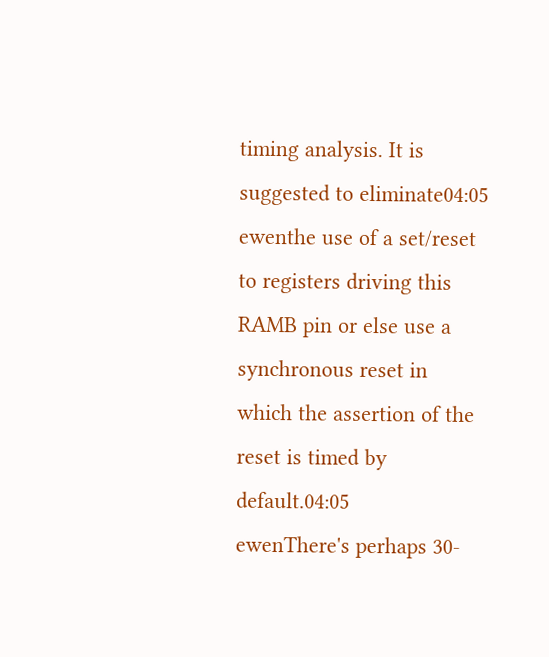timing analysis. It is suggested to eliminate04:05
ewenthe use of a set/reset to registers driving this RAMB pin or else use a synchronous reset in which the assertion of the reset is timed by default.04:05
ewenThere's perhaps 30-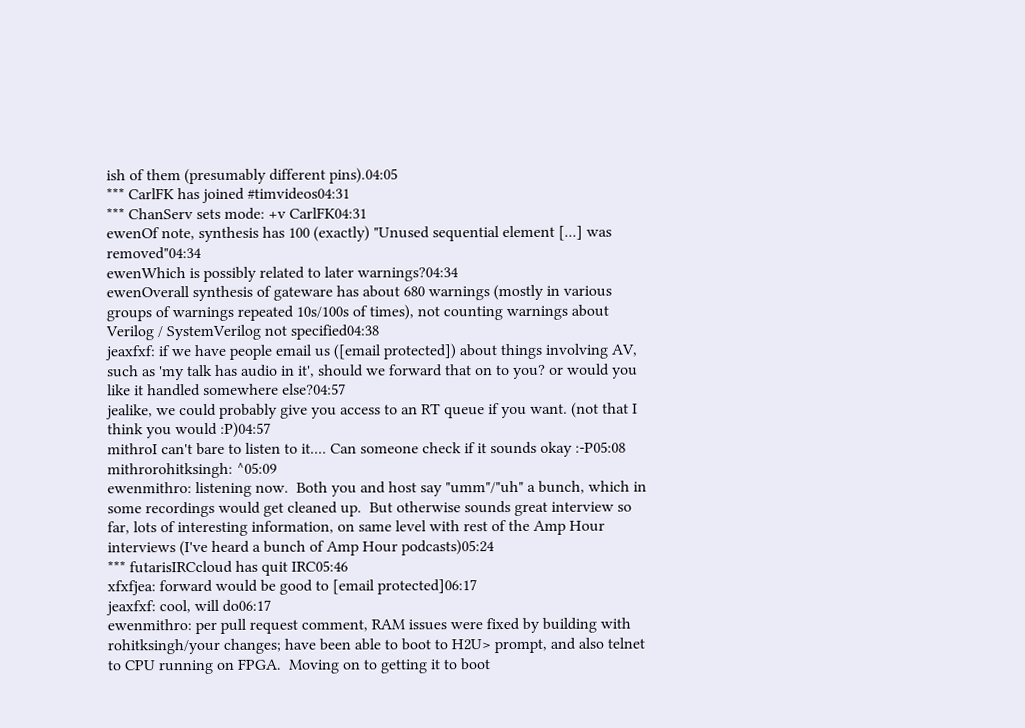ish of them (presumably different pins).04:05
*** CarlFK has joined #timvideos04:31
*** ChanServ sets mode: +v CarlFK04:31
ewenOf note, synthesis has 100 (exactly) "Unused sequential element [...] was removed"04:34
ewenWhich is possibly related to later warnings?04:34
ewenOverall synthesis of gateware has about 680 warnings (mostly in various groups of warnings repeated 10s/100s of times), not counting warnings about Verilog / SystemVerilog not specified04:38
jeaxfxf: if we have people email us ([email protected]) about things involving AV, such as 'my talk has audio in it', should we forward that on to you? or would you like it handled somewhere else?04:57
jealike, we could probably give you access to an RT queue if you want. (not that I think you would :P)04:57
mithroI can't bare to listen to it.... Can someone check if it sounds okay :-P05:08
mithrorohitksingh: ^05:09
ewenmithro: listening now.  Both you and host say "umm"/"uh" a bunch, which in some recordings would get cleaned up.  But otherwise sounds great interview so far, lots of interesting information, on same level with rest of the Amp Hour interviews (I've heard a bunch of Amp Hour podcasts)05:24
*** futarisIRCcloud has quit IRC05:46
xfxfjea: forward would be good to [email protected]06:17
jeaxfxf: cool, will do06:17
ewenmithro: per pull request comment, RAM issues were fixed by building with rohitksingh/your changes; have been able to boot to H2U> prompt, and also telnet to CPU running on FPGA.  Moving on to getting it to boot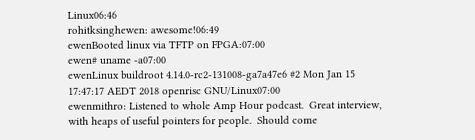Linux06:46
rohitksinghewen: awesome!06:49
ewenBooted linux via TFTP on FPGA:07:00
ewen# uname -a07:00
ewenLinux buildroot 4.14.0-rc2-131008-ga7a47e6 #2 Mon Jan 15 17:47:17 AEDT 2018 openrisc GNU/Linux07:00
ewenmithro: Listened to whole Amp Hour podcast.  Great interview, with heaps of useful pointers for people.  Should come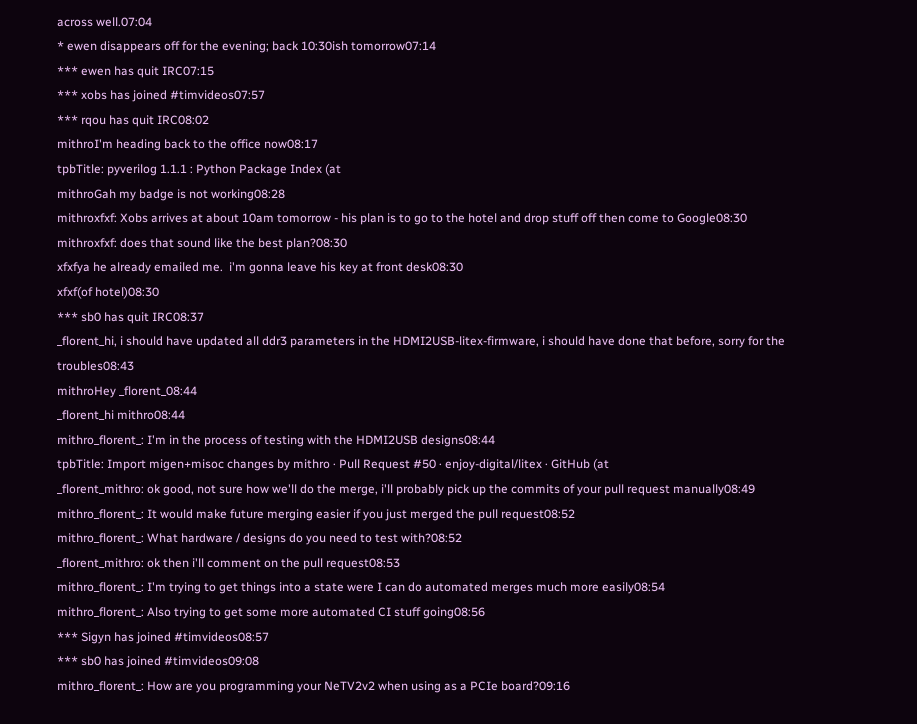across well.07:04
* ewen disappears off for the evening; back 10:30ish tomorrow07:14
*** ewen has quit IRC07:15
*** xobs has joined #timvideos07:57
*** rqou has quit IRC08:02
mithroI'm heading back to the office now08:17
tpbTitle: pyverilog 1.1.1 : Python Package Index (at
mithroGah my badge is not working08:28
mithroxfxf: Xobs arrives at about 10am tomorrow - his plan is to go to the hotel and drop stuff off then come to Google08:30
mithroxfxf: does that sound like the best plan?08:30
xfxfya he already emailed me.  i'm gonna leave his key at front desk08:30
xfxf(of hotel)08:30
*** sb0 has quit IRC08:37
_florent_hi, i should have updated all ddr3 parameters in the HDMI2USB-litex-firmware, i should have done that before, sorry for the troubles08:43
mithroHey _florent_08:44
_florent_hi mithro08:44
mithro_florent_: I'm in the process of testing with the HDMI2USB designs08:44
tpbTitle: Import migen+misoc changes by mithro · Pull Request #50 · enjoy-digital/litex · GitHub (at
_florent_mithro: ok good, not sure how we'll do the merge, i'll probably pick up the commits of your pull request manually08:49
mithro_florent_: It would make future merging easier if you just merged the pull request08:52
mithro_florent_: What hardware / designs do you need to test with?08:52
_florent_mithro: ok then i'll comment on the pull request08:53
mithro_florent_: I'm trying to get things into a state were I can do automated merges much more easily08:54
mithro_florent_: Also trying to get some more automated CI stuff going08:56
*** Sigyn has joined #timvideos08:57
*** sb0 has joined #timvideos09:08
mithro_florent_: How are you programming your NeTV2v2 when using as a PCIe board?09:16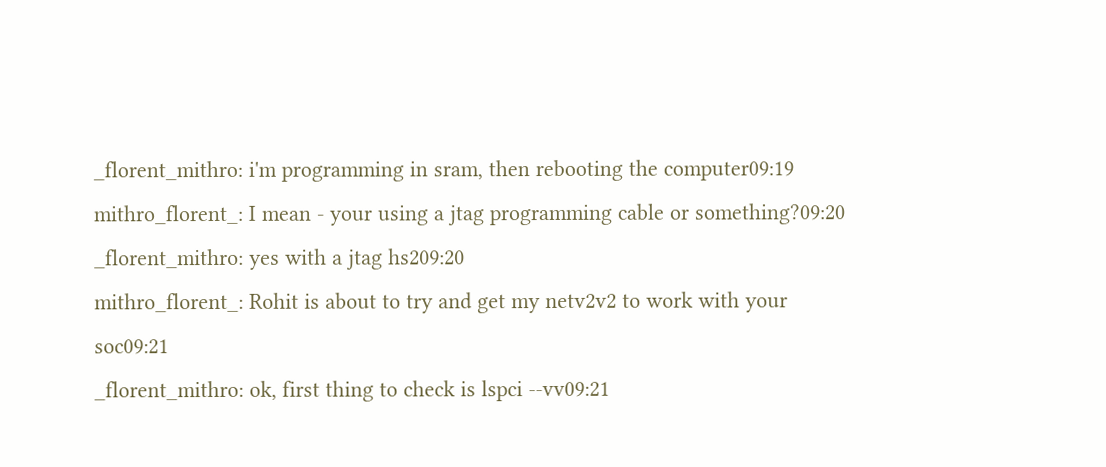_florent_mithro: i'm programming in sram, then rebooting the computer09:19
mithro_florent_: I mean - your using a jtag programming cable or something?09:20
_florent_mithro: yes with a jtag hs209:20
mithro_florent_: Rohit is about to try and get my netv2v2 to work with your soc09:21
_florent_mithro: ok, first thing to check is lspci --vv09:21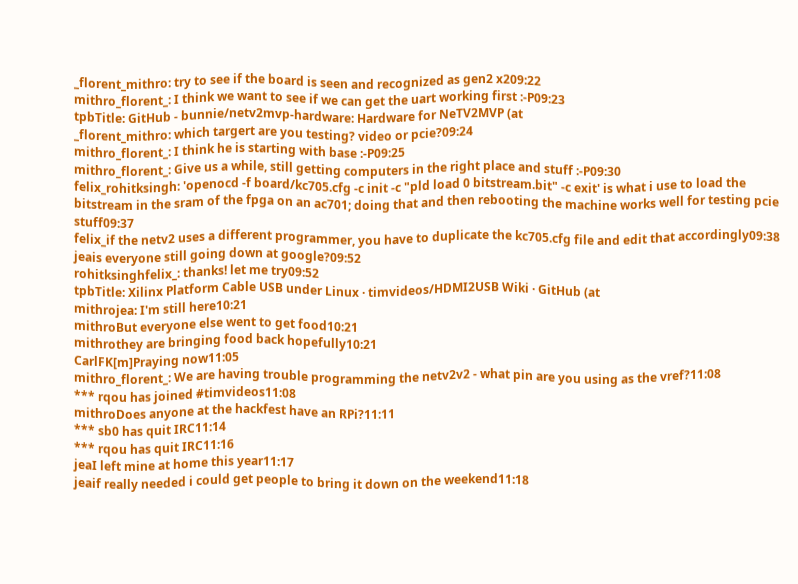_florent_mithro: try to see if the board is seen and recognized as gen2 x209:22
mithro_florent_: I think we want to see if we can get the uart working first :-P09:23
tpbTitle: GitHub - bunnie/netv2mvp-hardware: Hardware for NeTV2MVP (at
_florent_mithro: which targert are you testing? video or pcie?09:24
mithro_florent_: I think he is starting with base :-P09:25
mithro_florent_: Give us a while, still getting computers in the right place and stuff :-P09:30
felix_rohitksingh: 'openocd -f board/kc705.cfg -c init -c "pld load 0 bitstream.bit" -c exit' is what i use to load the bitstream in the sram of the fpga on an ac701; doing that and then rebooting the machine works well for testing pcie stuff09:37
felix_if the netv2 uses a different programmer, you have to duplicate the kc705.cfg file and edit that accordingly09:38
jeais everyone still going down at google?09:52
rohitksinghfelix_: thanks! let me try09:52
tpbTitle: Xilinx Platform Cable USB under Linux · timvideos/HDMI2USB Wiki · GitHub (at
mithrojea: I'm still here10:21
mithroBut everyone else went to get food10:21
mithrothey are bringing food back hopefully10:21
CarlFK[m]Praying now11:05
mithro_florent_: We are having trouble programming the netv2v2 - what pin are you using as the vref?11:08
*** rqou has joined #timvideos11:08
mithroDoes anyone at the hackfest have an RPi?11:11
*** sb0 has quit IRC11:14
*** rqou has quit IRC11:16
jeaI left mine at home this year11:17
jeaif really needed i could get people to bring it down on the weekend11:18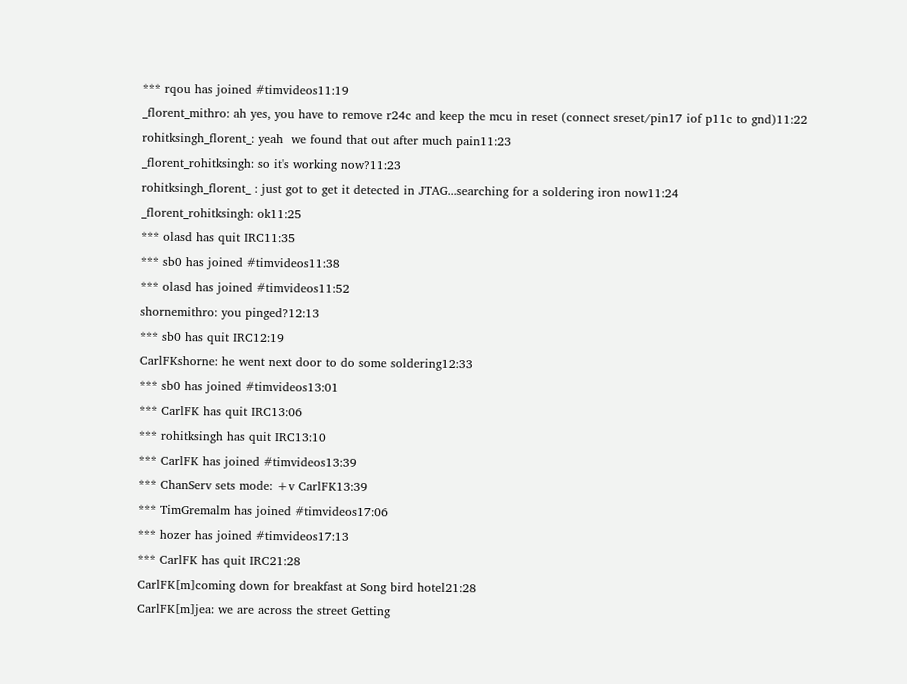*** rqou has joined #timvideos11:19
_florent_mithro: ah yes, you have to remove r24c and keep the mcu in reset (connect sreset/pin17 iof p11c to gnd)11:22
rohitksingh_florent_: yeah  we found that out after much pain11:23
_florent_rohitksingh: so it's working now?11:23
rohitksingh_florent_ : just got to get it detected in JTAG...searching for a soldering iron now11:24
_florent_rohitksingh: ok11:25
*** olasd has quit IRC11:35
*** sb0 has joined #timvideos11:38
*** olasd has joined #timvideos11:52
shornemithro: you pinged?12:13
*** sb0 has quit IRC12:19
CarlFKshorne: he went next door to do some soldering12:33
*** sb0 has joined #timvideos13:01
*** CarlFK has quit IRC13:06
*** rohitksingh has quit IRC13:10
*** CarlFK has joined #timvideos13:39
*** ChanServ sets mode: +v CarlFK13:39
*** TimGremalm has joined #timvideos17:06
*** hozer has joined #timvideos17:13
*** CarlFK has quit IRC21:28
CarlFK[m]coming down for breakfast at Song bird hotel21:28
CarlFK[m]jea: we are across the street Getting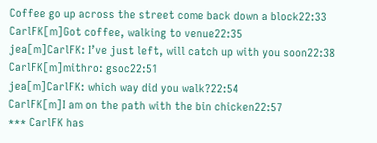Coffee go up across the street come back down a block22:33
CarlFK[m]Got coffee, walking to venue22:35
jea[m]CarlFK: I’ve just left, will catch up with you soon22:38
CarlFK[m]mithro: gsoc22:51
jea[m]CarlFK: which way did you walk?22:54
CarlFK[m]I am on the path with the bin chicken22:57
*** CarlFK has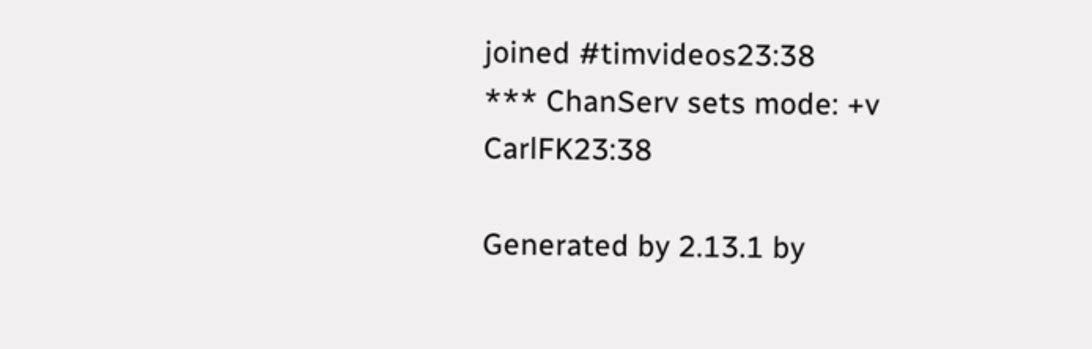joined #timvideos23:38
*** ChanServ sets mode: +v CarlFK23:38

Generated by 2.13.1 by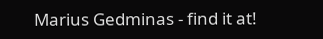Marius Gedminas - find it at!